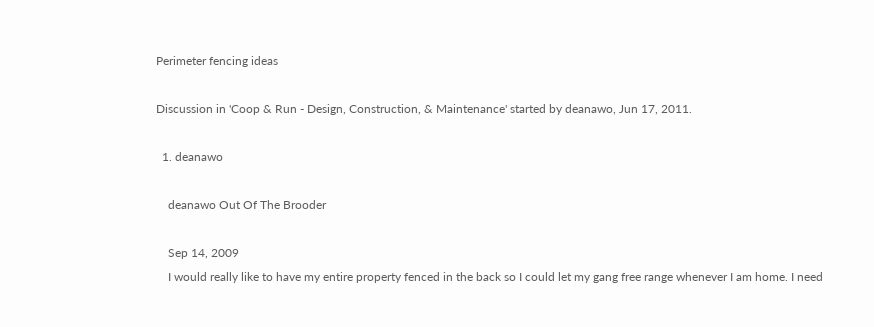Perimeter fencing ideas

Discussion in 'Coop & Run - Design, Construction, & Maintenance' started by deanawo, Jun 17, 2011.

  1. deanawo

    deanawo Out Of The Brooder

    Sep 14, 2009
    I would really like to have my entire property fenced in the back so I could let my gang free range whenever I am home. I need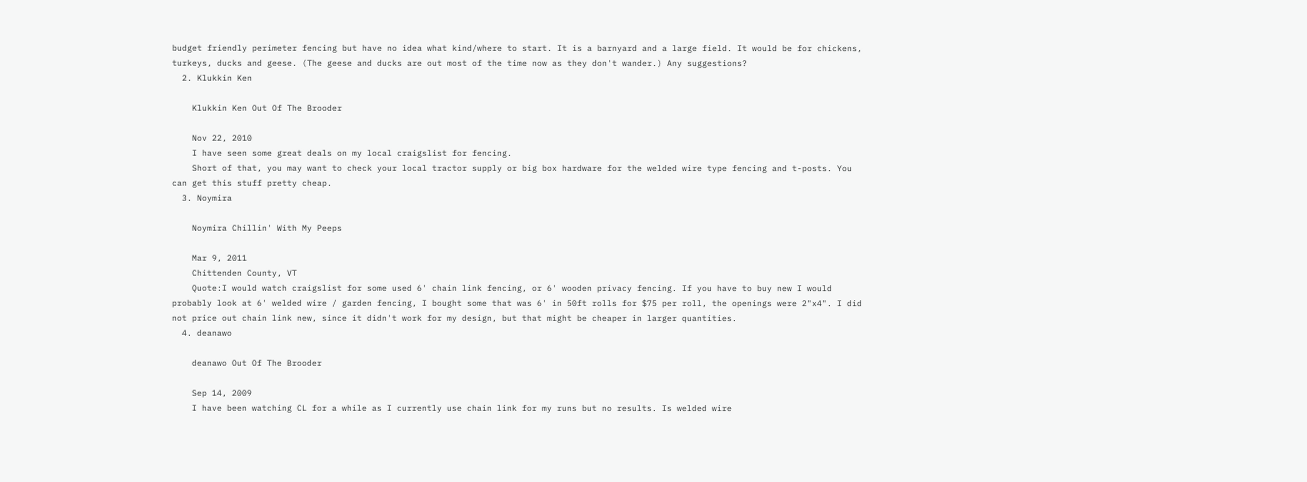budget friendly perimeter fencing but have no idea what kind/where to start. It is a barnyard and a large field. It would be for chickens, turkeys, ducks and geese. (The geese and ducks are out most of the time now as they don't wander.) Any suggestions?
  2. Klukkin Ken

    Klukkin Ken Out Of The Brooder

    Nov 22, 2010
    I have seen some great deals on my local craigslist for fencing.
    Short of that, you may want to check your local tractor supply or big box hardware for the welded wire type fencing and t-posts. You can get this stuff pretty cheap.
  3. Noymira

    Noymira Chillin' With My Peeps

    Mar 9, 2011
    Chittenden County, VT
    Quote:I would watch craigslist for some used 6' chain link fencing, or 6' wooden privacy fencing. If you have to buy new I would probably look at 6' welded wire / garden fencing, I bought some that was 6' in 50ft rolls for $75 per roll, the openings were 2"x4". I did not price out chain link new, since it didn't work for my design, but that might be cheaper in larger quantities.
  4. deanawo

    deanawo Out Of The Brooder

    Sep 14, 2009
    I have been watching CL for a while as I currently use chain link for my runs but no results. Is welded wire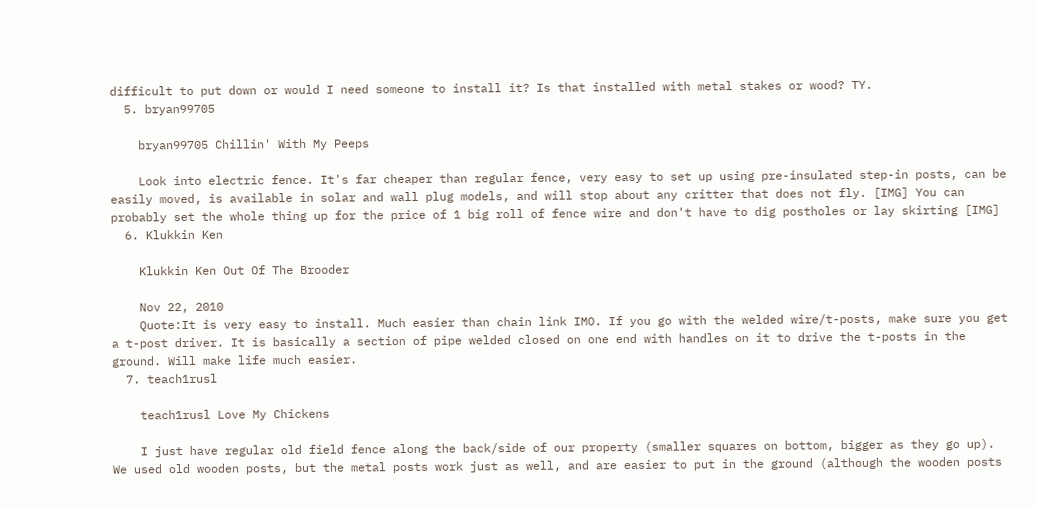difficult to put down or would I need someone to install it? Is that installed with metal stakes or wood? TY.
  5. bryan99705

    bryan99705 Chillin' With My Peeps

    Look into electric fence. It's far cheaper than regular fence, very easy to set up using pre-insulated step-in posts, can be easily moved, is available in solar and wall plug models, and will stop about any critter that does not fly. [IMG] You can probably set the whole thing up for the price of 1 big roll of fence wire and don't have to dig postholes or lay skirting [IMG]
  6. Klukkin Ken

    Klukkin Ken Out Of The Brooder

    Nov 22, 2010
    Quote:It is very easy to install. Much easier than chain link IMO. If you go with the welded wire/t-posts, make sure you get a t-post driver. It is basically a section of pipe welded closed on one end with handles on it to drive the t-posts in the ground. Will make life much easier.
  7. teach1rusl

    teach1rusl Love My Chickens

    I just have regular old field fence along the back/side of our property (smaller squares on bottom, bigger as they go up). We used old wooden posts, but the metal posts work just as well, and are easier to put in the ground (although the wooden posts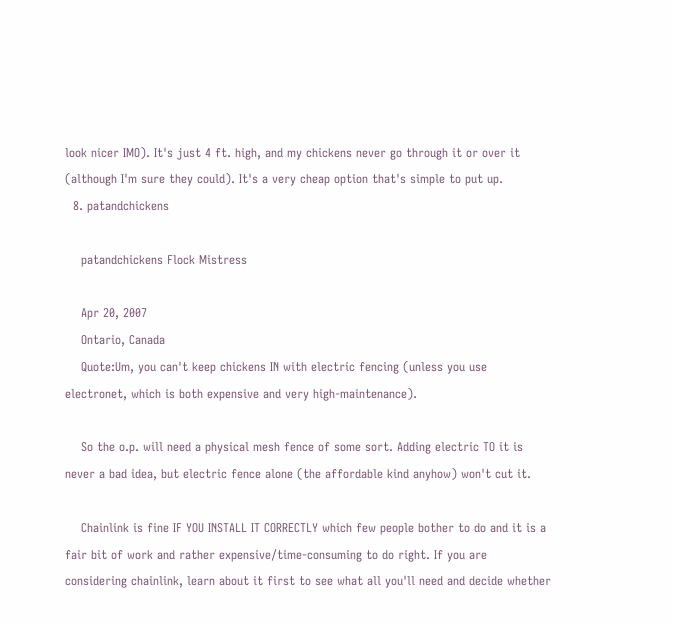look nicer IMO). It's just 4 ft. high, and my chickens never go through it or over it (although I'm sure they could). It's a very cheap option that's simple to put up.
  8. patandchickens

    patandchickens Flock Mistress

    Apr 20, 2007
    Ontario, Canada
    Quote:Um, you can't keep chickens IN with electric fencing (unless you use electronet, which is both expensive and very high-maintenance).

    So the o.p. will need a physical mesh fence of some sort. Adding electric TO it is never a bad idea, but electric fence alone (the affordable kind anyhow) won't cut it.

    Chainlink is fine IF YOU INSTALL IT CORRECTLY which few people bother to do and it is a fair bit of work and rather expensive/time-consuming to do right. If you are considering chainlink, learn about it first to see what all you'll need and decide whether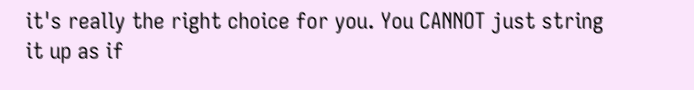it's really the right choice for you. You CANNOT just string it up as if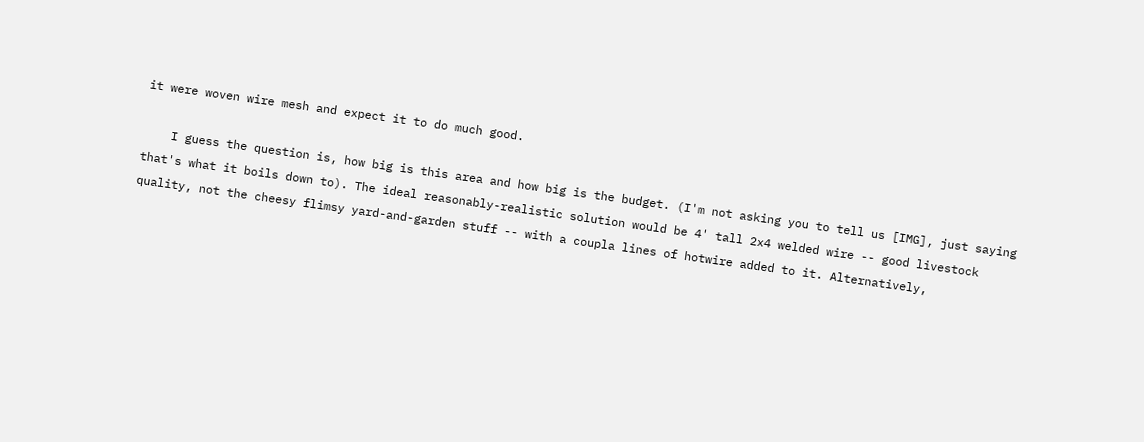it were woven wire mesh and expect it to do much good.

    I guess the question is, how big is this area and how big is the budget. (I'm not asking you to tell us [IMG], just saying that's what it boils down to). The ideal reasonably-realistic solution would be 4' tall 2x4 welded wire -- good livestock quality, not the cheesy flimsy yard-and-garden stuff -- with a coupla lines of hotwire added to it. Alternatively,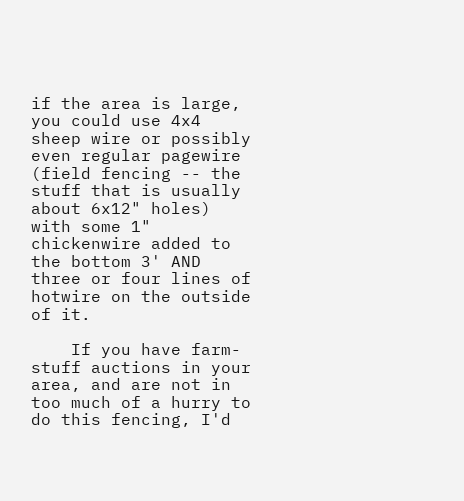if the area is large, you could use 4x4 sheep wire or possibly even regular pagewire (field fencing -- the stuff that is usually about 6x12" holes) with some 1" chickenwire added to the bottom 3' AND three or four lines of hotwire on the outside of it.

    If you have farm-stuff auctions in your area, and are not in too much of a hurry to do this fencing, I'd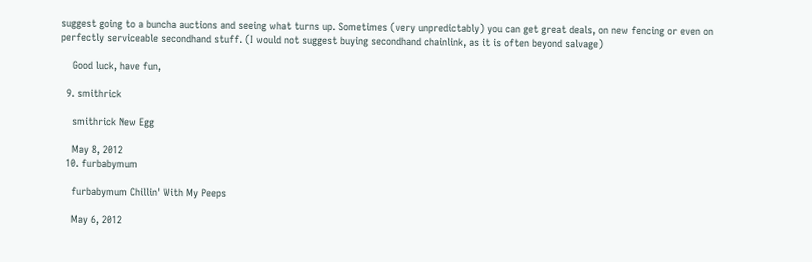suggest going to a buncha auctions and seeing what turns up. Sometimes (very unpredictably) you can get great deals, on new fencing or even on perfectly serviceable secondhand stuff. (I would not suggest buying secondhand chainlink, as it is often beyond salvage)

    Good luck, have fun,

  9. smithrick

    smithrick New Egg

    May 8, 2012
  10. furbabymum

    furbabymum Chillin' With My Peeps

    May 6, 2012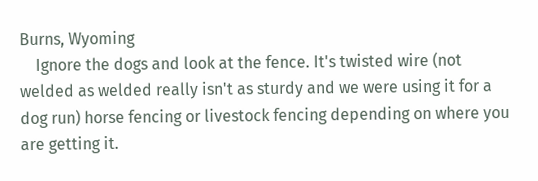Burns, Wyoming
    Ignore the dogs and look at the fence. It's twisted wire (not welded as welded really isn't as sturdy and we were using it for a dog run) horse fencing or livestock fencing depending on where you are getting it.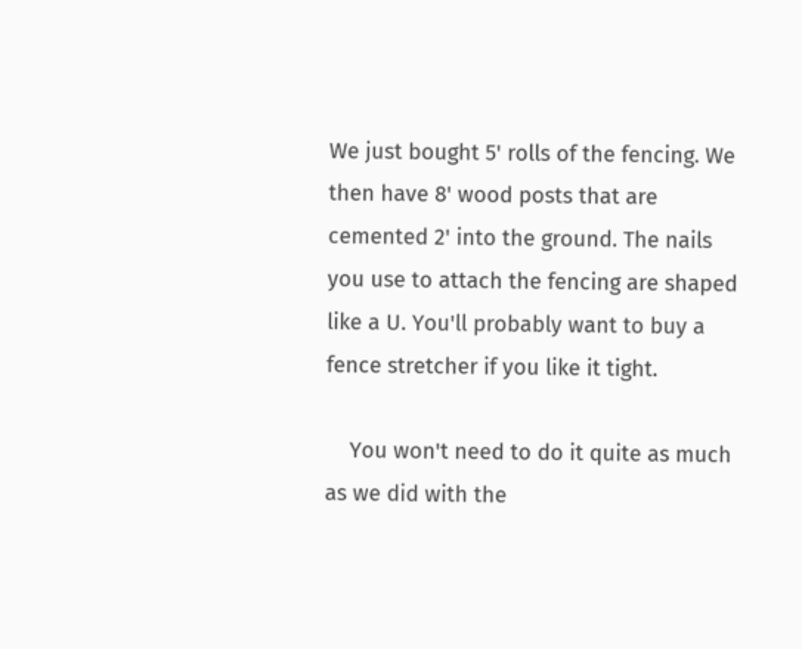We just bought 5' rolls of the fencing. We then have 8' wood posts that are cemented 2' into the ground. The nails you use to attach the fencing are shaped like a U. You'll probably want to buy a fence stretcher if you like it tight.

    You won't need to do it quite as much as we did with the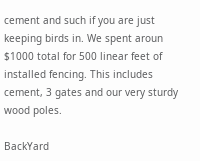cement and such if you are just keeping birds in. We spent aroun $1000 total for 500 linear feet of installed fencing. This includes cement, 3 gates and our very sturdy wood poles.

BackYard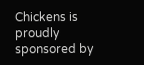Chickens is proudly sponsored by